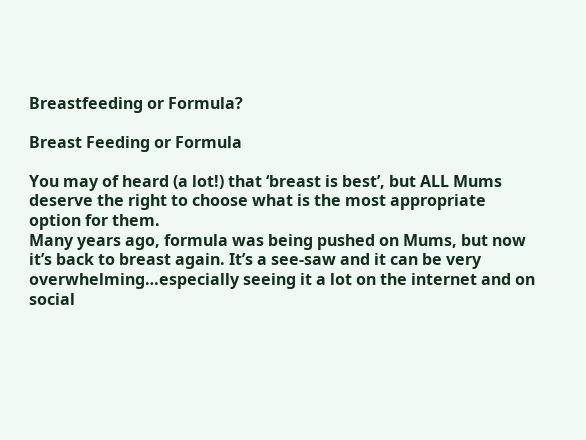Breastfeeding or Formula?

Breast Feeding or Formula

You may of heard (a lot!) that ‘breast is best’, but ALL Mums deserve the right to choose what is the most appropriate option for them.
Many years ago, formula was being pushed on Mums, but now it’s back to breast again. It’s a see-saw and it can be very overwhelming…especially seeing it a lot on the internet and on social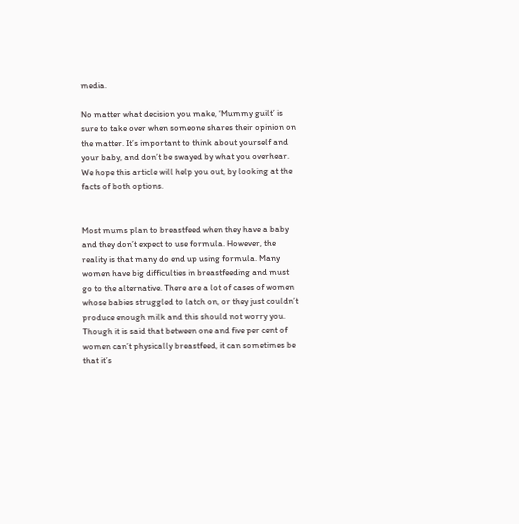media.

No matter what decision you make, ‘Mummy guilt’ is sure to take over when someone shares their opinion on the matter. It’s important to think about yourself and your baby, and don’t be swayed by what you overhear. We hope this article will help you out, by looking at the facts of both options.


Most mums plan to breastfeed when they have a baby and they don’t expect to use formula. However, the reality is that many do end up using formula. Many women have big difficulties in breastfeeding and must go to the alternative. There are a lot of cases of women whose babies struggled to latch on, or they just couldn’t produce enough milk and this should not worry you. Though it is said that between one and five per cent of women can’t physically breastfeed, it can sometimes be that it’s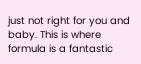just not right for you and baby. This is where formula is a fantastic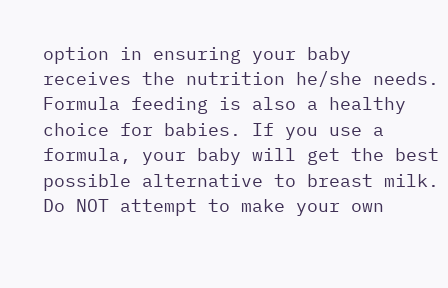option in ensuring your baby receives the nutrition he/she needs.
Formula feeding is also a healthy choice for babies. If you use a formula, your baby will get the best possible alternative to breast milk. Do NOT attempt to make your own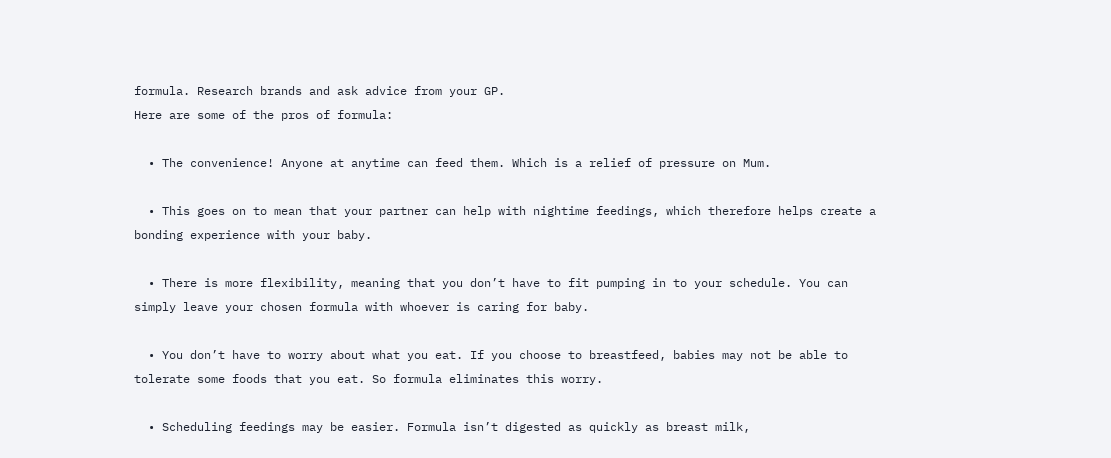formula. Research brands and ask advice from your GP.
Here are some of the pros of formula:

  • The convenience! Anyone at anytime can feed them. Which is a relief of pressure on Mum.

  • This goes on to mean that your partner can help with nightime feedings, which therefore helps create a bonding experience with your baby.

  • There is more flexibility, meaning that you don’t have to fit pumping in to your schedule. You can simply leave your chosen formula with whoever is caring for baby.

  • You don’t have to worry about what you eat. If you choose to breastfeed, babies may not be able to tolerate some foods that you eat. So formula eliminates this worry.

  • Scheduling feedings may be easier. Formula isn’t digested as quickly as breast milk,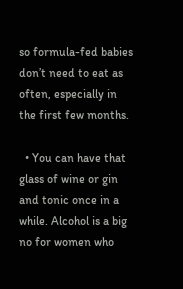so formula-fed babies don’t need to eat as often, especially in the first few months.

  • You can have that glass of wine or gin and tonic once in a while. Alcohol is a big no for women who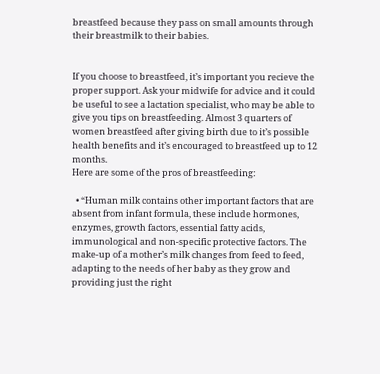breastfeed because they pass on small amounts through their breastmilk to their babies.


If you choose to breastfeed, it’s important you recieve the proper support. Ask your midwife for advice and it could be useful to see a lactation specialist, who may be able to give you tips on breastfeeding. Almost 3 quarters of women breastfeed after giving birth due to it’s possible health benefits and it’s encouraged to breastfeed up to 12 months.
Here are some of the pros of breastfeeding:

  • “Human milk contains other important factors that are absent from infant formula, these include hormones, enzymes, growth factors, essential fatty acids, immunological and non-specific protective factors. The make-up of a mother’s milk changes from feed to feed, adapting to the needs of her baby as they grow and providing just the right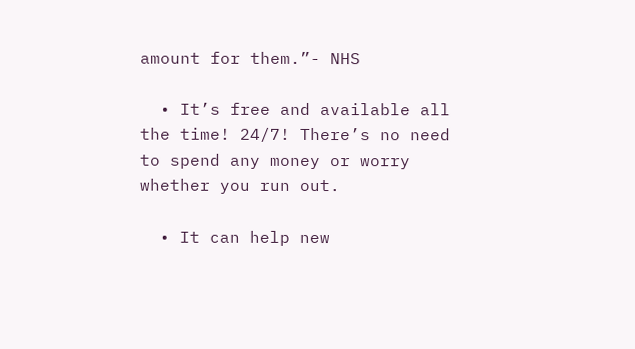amount for them.”- NHS

  • It’s free and available all the time! 24/7! There’s no need to spend any money or worry whether you run out.

  • It can help new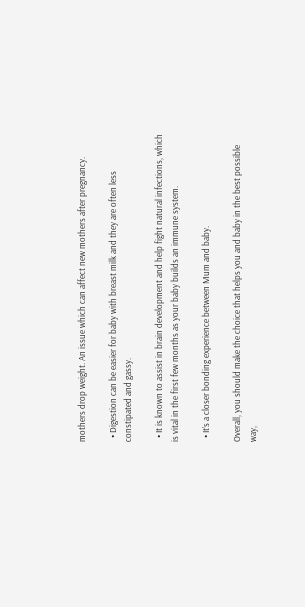mothers drop weight. An issue which can affect new mothers after pregnancy.

  • Digestion can be easier for baby with breast milk and they are often less constipated and gassy.

  • It is known to assist in brain development and help fight natural infections, which is vital in the first few months as your baby builds an immune system.

  • It’s a closer bonding experience between Mum and baby.

Overall, you should make the choice that helps you and baby in the best possible way,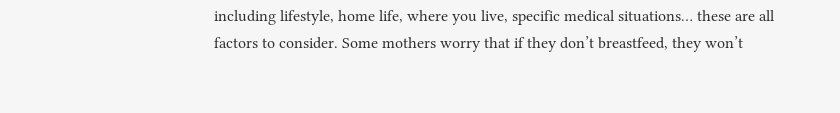including lifestyle, home life, where you live, specific medical situations… these are all factors to consider. Some mothers worry that if they don’t breastfeed, they won’t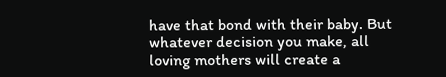have that bond with their baby. But whatever decision you make, all loving mothers will create a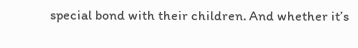special bond with their children. And whether it’s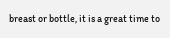breast or bottle, it is a great time to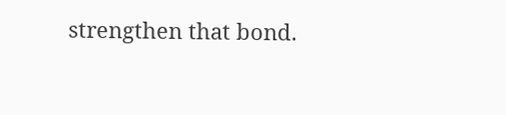strengthen that bond.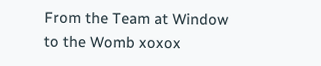From the Team at Window to the Womb xoxox